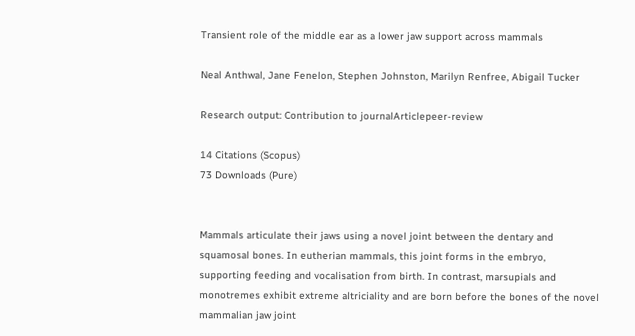Transient role of the middle ear as a lower jaw support across mammals

Neal Anthwal, Jane Fenelon, Stephen Johnston, Marilyn Renfree, Abigail Tucker

Research output: Contribution to journalArticlepeer-review

14 Citations (Scopus)
73 Downloads (Pure)


Mammals articulate their jaws using a novel joint between the dentary and squamosal bones. In eutherian mammals, this joint forms in the embryo, supporting feeding and vocalisation from birth. In contrast, marsupials and monotremes exhibit extreme altriciality and are born before the bones of the novel mammalian jaw joint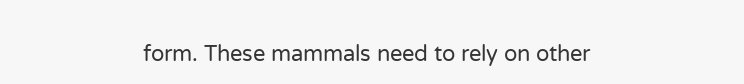form. These mammals need to rely on other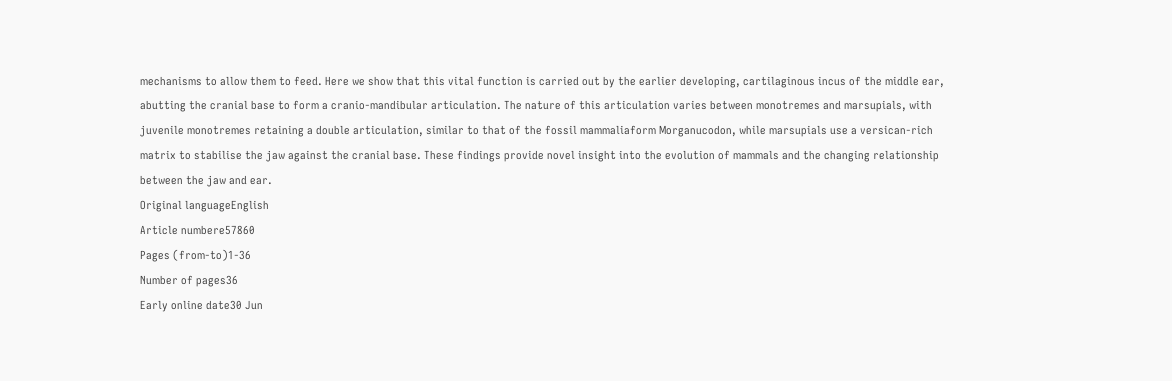mechanisms to allow them to feed. Here we show that this vital function is carried out by the earlier developing, cartilaginous incus of the middle ear, abutting the cranial base to form a cranio-mandibular articulation. The nature of this articulation varies between monotremes and marsupials, with juvenile monotremes retaining a double articulation, similar to that of the fossil mammaliaform Morganucodon, while marsupials use a versican-rich matrix to stabilise the jaw against the cranial base. These findings provide novel insight into the evolution of mammals and the changing relationship between the jaw and ear.
Original languageEnglish
Article numbere57860
Pages (from-to)1-36
Number of pages36
Early online date30 Jun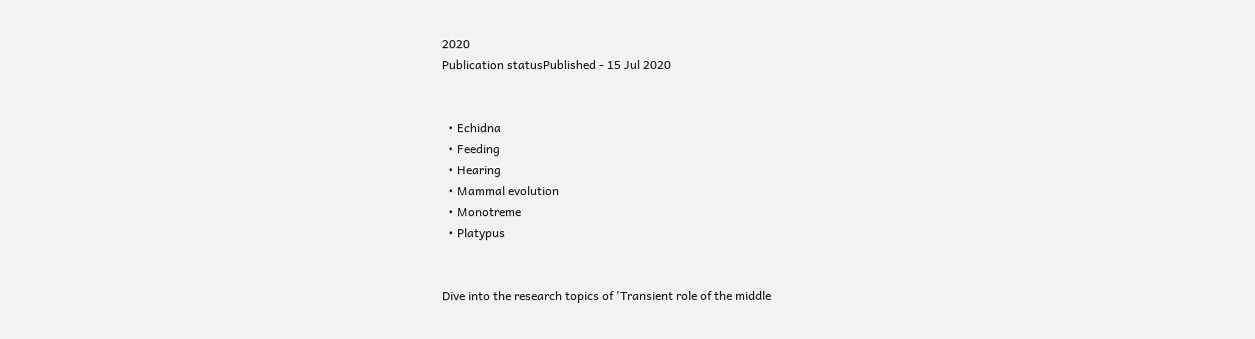2020
Publication statusPublished - 15 Jul 2020


  • Echidna
  • Feeding
  • Hearing
  • Mammal evolution
  • Monotreme
  • Platypus


Dive into the research topics of 'Transient role of the middle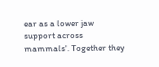ear as a lower jaw support across mammals'. Together they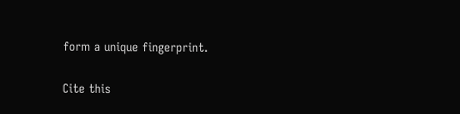form a unique fingerprint.

Cite this